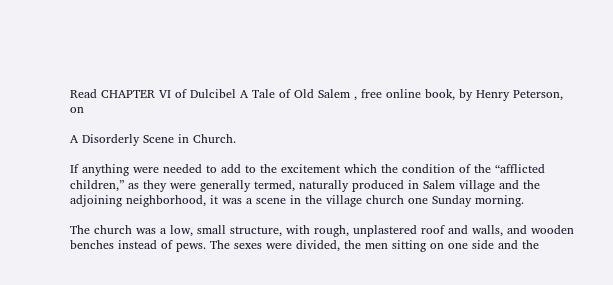Read CHAPTER VI of Dulcibel A Tale of Old Salem , free online book, by Henry Peterson, on

A Disorderly Scene in Church.

If anything were needed to add to the excitement which the condition of the “afflicted children,” as they were generally termed, naturally produced in Salem village and the adjoining neighborhood, it was a scene in the village church one Sunday morning.

The church was a low, small structure, with rough, unplastered roof and walls, and wooden benches instead of pews. The sexes were divided, the men sitting on one side and the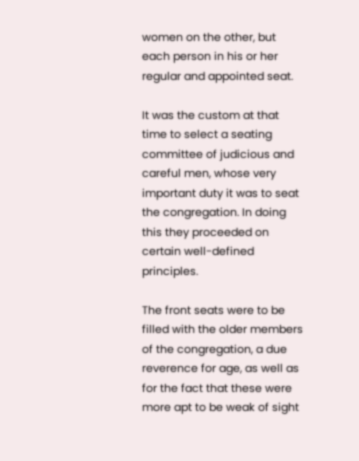women on the other, but each person in his or her regular and appointed seat.

It was the custom at that time to select a seating committee of judicious and careful men, whose very important duty it was to seat the congregation. In doing this they proceeded on certain well-defined principles.

The front seats were to be filled with the older members of the congregation, a due reverence for age, as well as for the fact that these were more apt to be weak of sight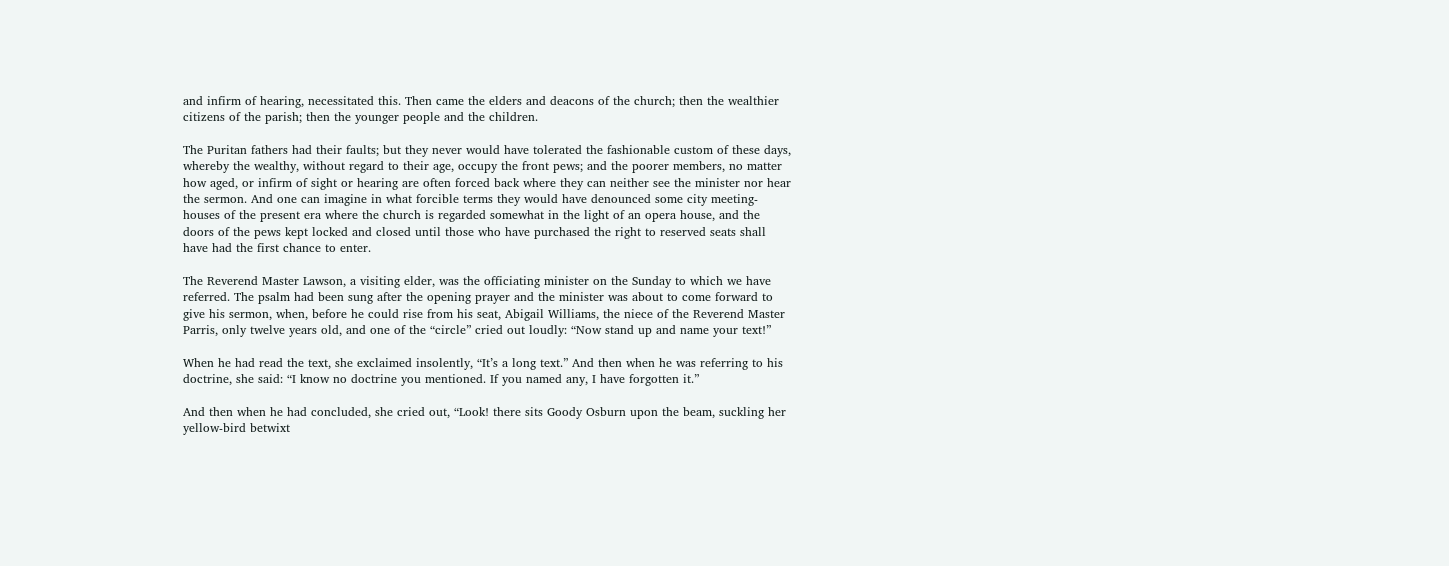and infirm of hearing, necessitated this. Then came the elders and deacons of the church; then the wealthier citizens of the parish; then the younger people and the children.

The Puritan fathers had their faults; but they never would have tolerated the fashionable custom of these days, whereby the wealthy, without regard to their age, occupy the front pews; and the poorer members, no matter how aged, or infirm of sight or hearing are often forced back where they can neither see the minister nor hear the sermon. And one can imagine in what forcible terms they would have denounced some city meeting-houses of the present era where the church is regarded somewhat in the light of an opera house, and the doors of the pews kept locked and closed until those who have purchased the right to reserved seats shall have had the first chance to enter.

The Reverend Master Lawson, a visiting elder, was the officiating minister on the Sunday to which we have referred. The psalm had been sung after the opening prayer and the minister was about to come forward to give his sermon, when, before he could rise from his seat, Abigail Williams, the niece of the Reverend Master Parris, only twelve years old, and one of the “circle” cried out loudly: “Now stand up and name your text!”

When he had read the text, she exclaimed insolently, “It’s a long text.” And then when he was referring to his doctrine, she said: “I know no doctrine you mentioned. If you named any, I have forgotten it.”

And then when he had concluded, she cried out, “Look! there sits Goody Osburn upon the beam, suckling her yellow-bird betwixt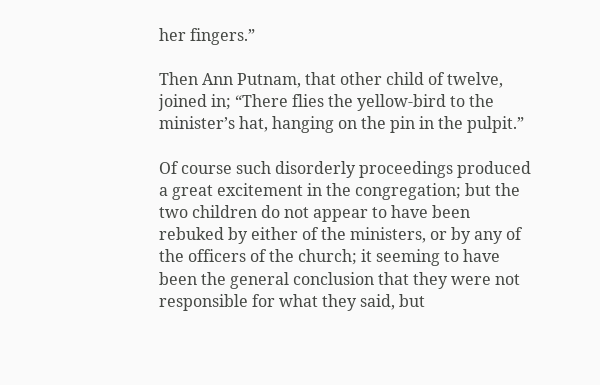her fingers.”

Then Ann Putnam, that other child of twelve, joined in; “There flies the yellow-bird to the minister’s hat, hanging on the pin in the pulpit.”

Of course such disorderly proceedings produced a great excitement in the congregation; but the two children do not appear to have been rebuked by either of the ministers, or by any of the officers of the church; it seeming to have been the general conclusion that they were not responsible for what they said, but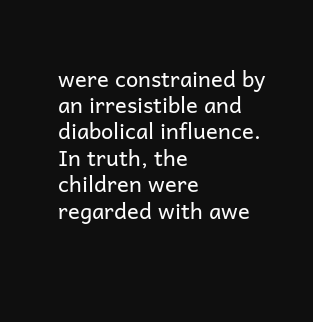were constrained by an irresistible and diabolical influence. In truth, the children were regarded with awe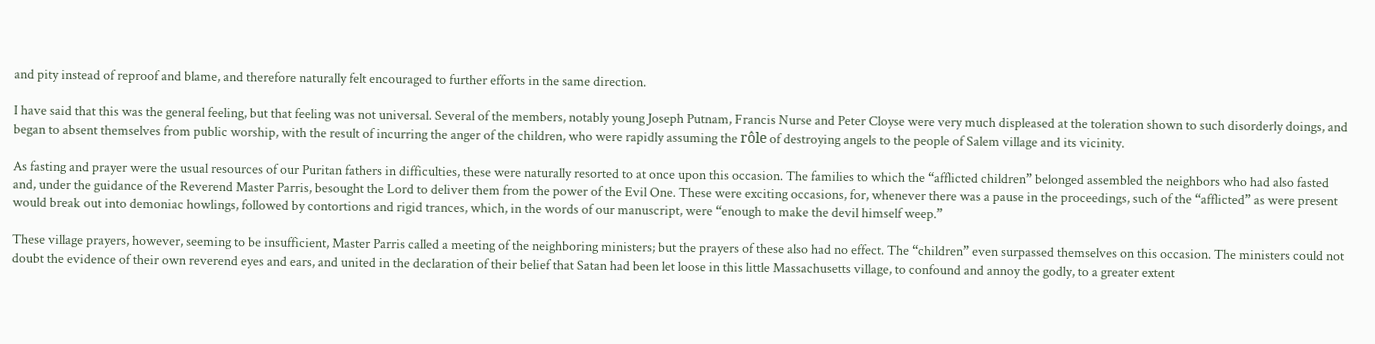and pity instead of reproof and blame, and therefore naturally felt encouraged to further efforts in the same direction.

I have said that this was the general feeling, but that feeling was not universal. Several of the members, notably young Joseph Putnam, Francis Nurse and Peter Cloyse were very much displeased at the toleration shown to such disorderly doings, and began to absent themselves from public worship, with the result of incurring the anger of the children, who were rapidly assuming the rôle of destroying angels to the people of Salem village and its vicinity.

As fasting and prayer were the usual resources of our Puritan fathers in difficulties, these were naturally resorted to at once upon this occasion. The families to which the “afflicted children” belonged assembled the neighbors who had also fasted and, under the guidance of the Reverend Master Parris, besought the Lord to deliver them from the power of the Evil One. These were exciting occasions, for, whenever there was a pause in the proceedings, such of the “afflicted” as were present would break out into demoniac howlings, followed by contortions and rigid trances, which, in the words of our manuscript, were “enough to make the devil himself weep.”

These village prayers, however, seeming to be insufficient, Master Parris called a meeting of the neighboring ministers; but the prayers of these also had no effect. The “children” even surpassed themselves on this occasion. The ministers could not doubt the evidence of their own reverend eyes and ears, and united in the declaration of their belief that Satan had been let loose in this little Massachusetts village, to confound and annoy the godly, to a greater extent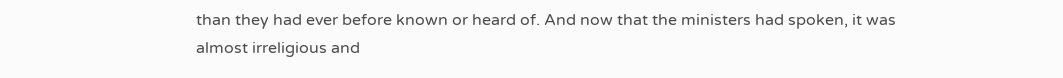than they had ever before known or heard of. And now that the ministers had spoken, it was almost irreligious and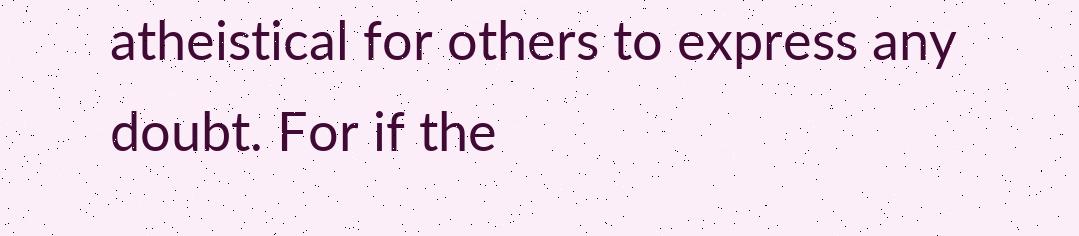atheistical for others to express any doubt. For if the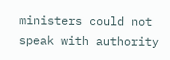ministers could not speak with authority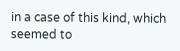in a case of this kind, which seemed to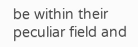be within their peculiar field and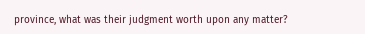province, what was their judgment worth upon any matter?